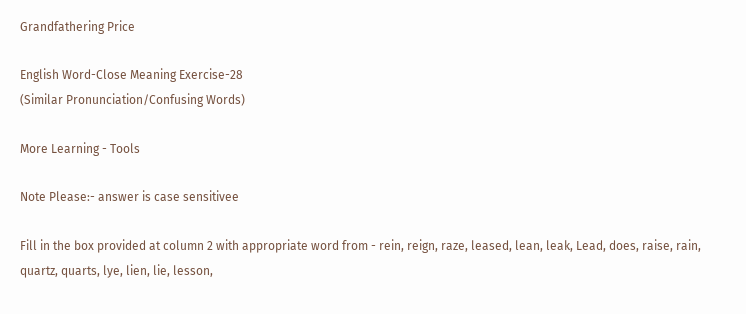Grandfathering Price

English Word-Close Meaning Exercise-28
(Similar Pronunciation/Confusing Words)

More Learning - Tools

Note Please:- answer is case sensitivee

Fill in the box provided at column 2 with appropriate word from - rein, reign, raze, leased, lean, leak, Lead, does, raise, rain, quartz, quarts, lye, lien, lie, lesson,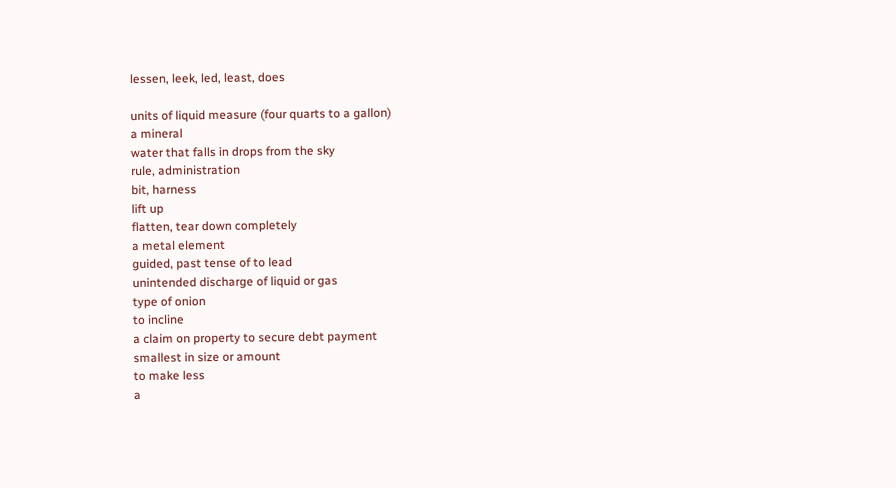lessen, leek, led, least, does

units of liquid measure (four quarts to a gallon)
a mineral
water that falls in drops from the sky
rule, administration
bit, harness
lift up
flatten, tear down completely
a metal element
guided, past tense of to lead
unintended discharge of liquid or gas
type of onion
to incline
a claim on property to secure debt payment
smallest in size or amount
to make less
a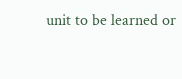unit to be learned or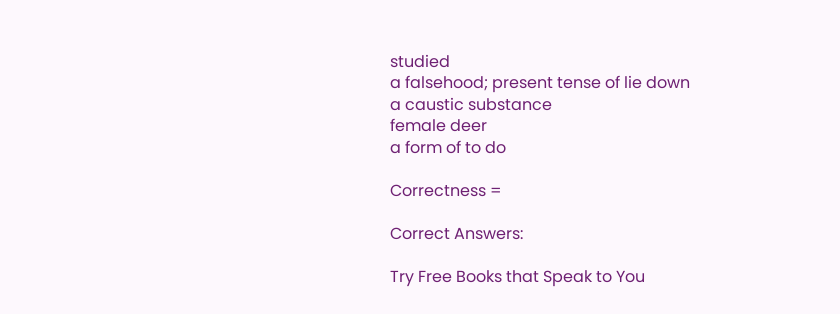studied
a falsehood; present tense of lie down
a caustic substance
female deer
a form of to do

Correctness =

Correct Answers:

Try Free Books that Speak to You